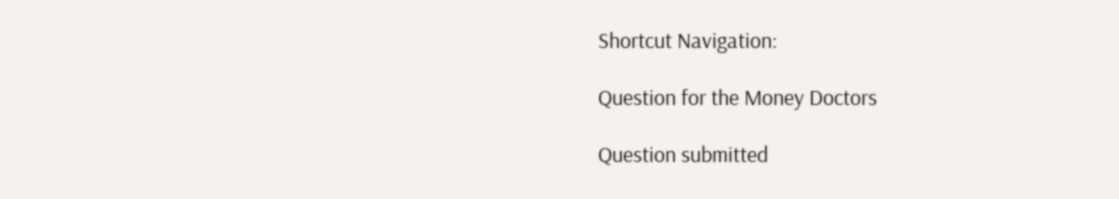Shortcut Navigation:

Question for the Money Doctors

Question submitted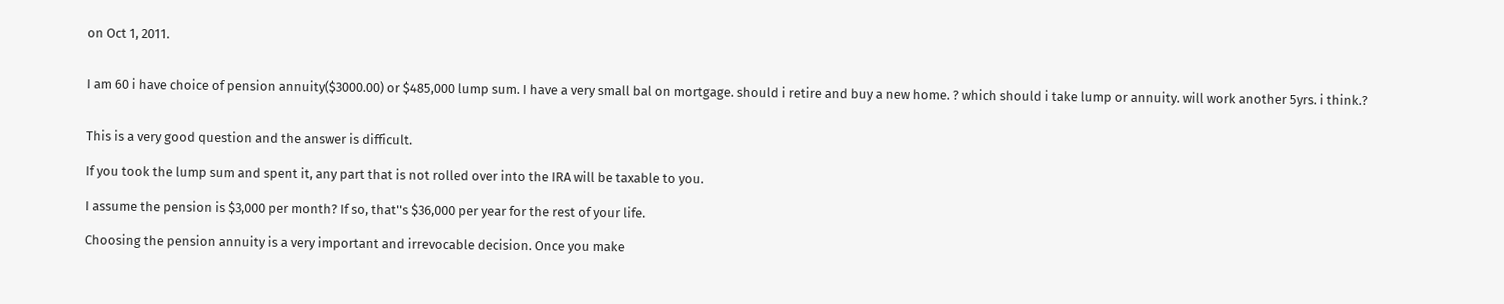on Oct 1, 2011.


I am 60 i have choice of pension annuity($3000.00) or $485,000 lump sum. I have a very small bal on mortgage. should i retire and buy a new home. ? which should i take lump or annuity. will work another 5yrs. i think.?


This is a very good question and the answer is difficult.

If you took the lump sum and spent it, any part that is not rolled over into the IRA will be taxable to you.

I assume the pension is $3,000 per month? If so, that''s $36,000 per year for the rest of your life.

Choosing the pension annuity is a very important and irrevocable decision. Once you make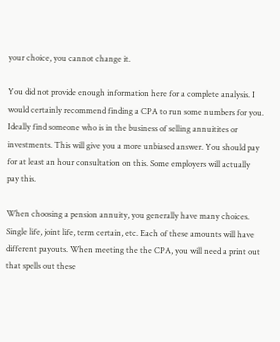your choice, you cannot change it.

You did not provide enough information here for a complete analysis. I would certainly recommend finding a CPA to run some numbers for you. Ideally find someone who is in the business of selling annuitites or investments. This will give you a more unbiased answer. You should pay for at least an hour consultation on this. Some employers will actually pay this.

When choosing a pension annuity, you generally have many choices. Single life, joint life, term certain, etc. Each of these amounts will have different payouts. When meeting the the CPA, you will need a print out that spells out these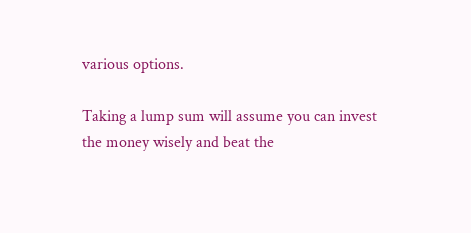various options.

Taking a lump sum will assume you can invest the money wisely and beat the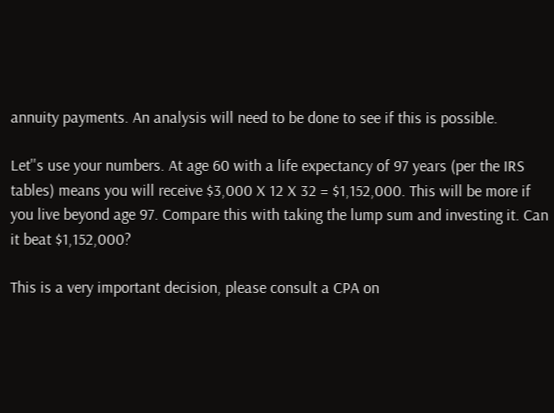annuity payments. An analysis will need to be done to see if this is possible.

Let''s use your numbers. At age 60 with a life expectancy of 97 years (per the IRS tables) means you will receive $3,000 X 12 X 32 = $1,152,000. This will be more if you live beyond age 97. Compare this with taking the lump sum and investing it. Can it beat $1,152,000?

This is a very important decision, please consult a CPA on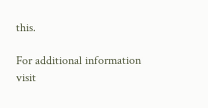this.

For additional information visit